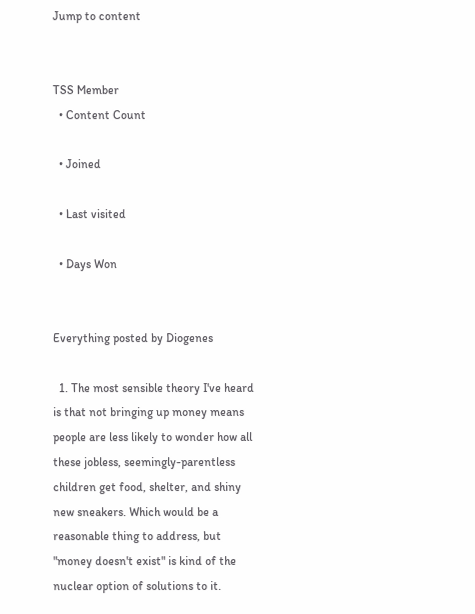Jump to content


TSS Member
  • Content Count

  • Joined

  • Last visited

  • Days Won


Everything posted by Diogenes

  1. The most sensible theory I've heard is that not bringing up money means people are less likely to wonder how all these jobless, seemingly-parentless children get food, shelter, and shiny new sneakers. Which would be a reasonable thing to address, but "money doesn't exist" is kind of the nuclear option of solutions to it.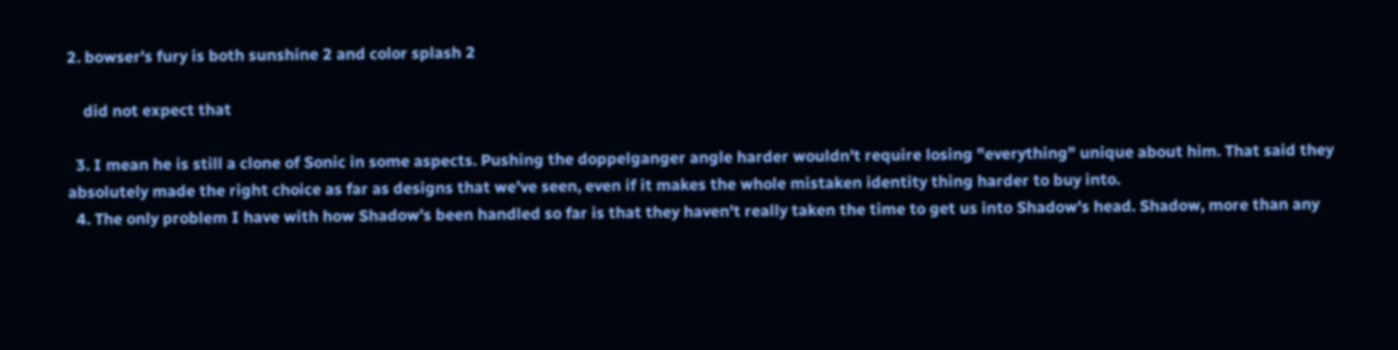2. bowser's fury is both sunshine 2 and color splash 2

    did not expect that

  3. I mean he is still a clone of Sonic in some aspects. Pushing the doppelganger angle harder wouldn't require losing "everything" unique about him. That said they absolutely made the right choice as far as designs that we've seen, even if it makes the whole mistaken identity thing harder to buy into.
  4. The only problem I have with how Shadow's been handled so far is that they haven't really taken the time to get us into Shadow's head. Shadow, more than any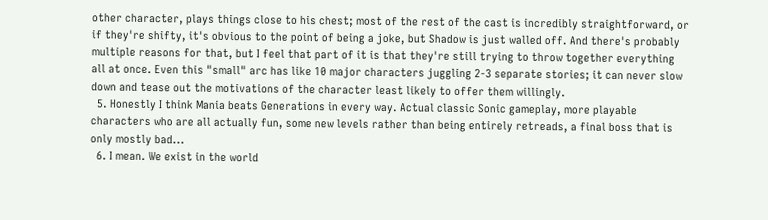other character, plays things close to his chest; most of the rest of the cast is incredibly straightforward, or if they're shifty, it's obvious to the point of being a joke, but Shadow is just walled off. And there's probably multiple reasons for that, but I feel that part of it is that they're still trying to throw together everything all at once. Even this "small" arc has like 10 major characters juggling 2-3 separate stories; it can never slow down and tease out the motivations of the character least likely to offer them willingly.
  5. Honestly I think Mania beats Generations in every way. Actual classic Sonic gameplay, more playable characters who are all actually fun, some new levels rather than being entirely retreads, a final boss that is only mostly bad...
  6. I mean. We exist in the world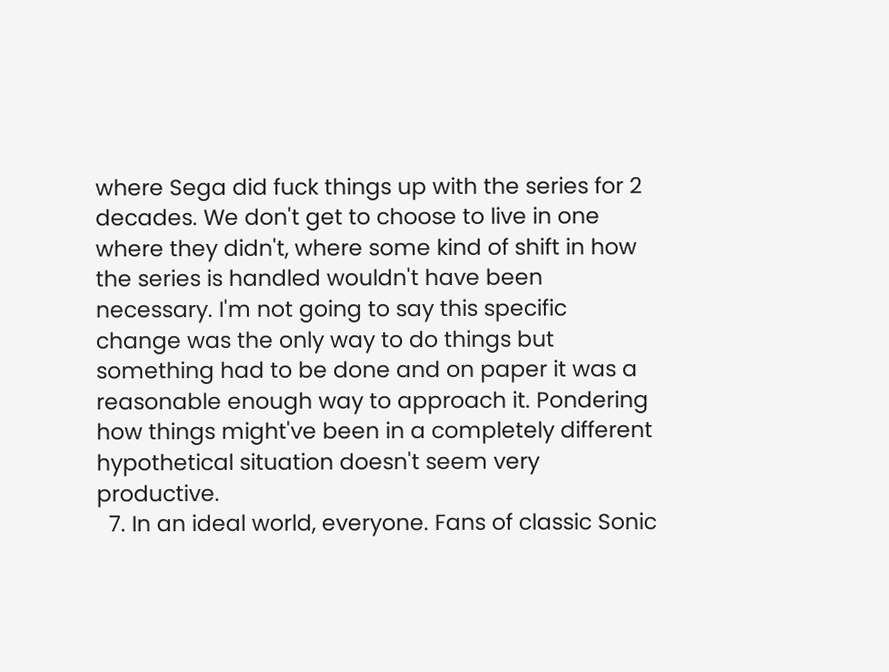where Sega did fuck things up with the series for 2 decades. We don't get to choose to live in one where they didn't, where some kind of shift in how the series is handled wouldn't have been necessary. I'm not going to say this specific change was the only way to do things but something had to be done and on paper it was a reasonable enough way to approach it. Pondering how things might've been in a completely different hypothetical situation doesn't seem very productive.
  7. In an ideal world, everyone. Fans of classic Sonic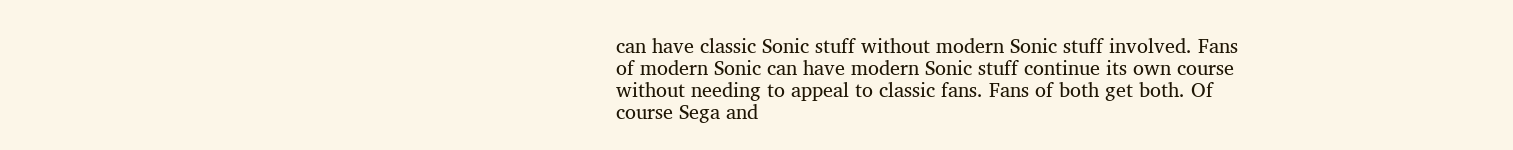can have classic Sonic stuff without modern Sonic stuff involved. Fans of modern Sonic can have modern Sonic stuff continue its own course without needing to appeal to classic fans. Fans of both get both. Of course Sega and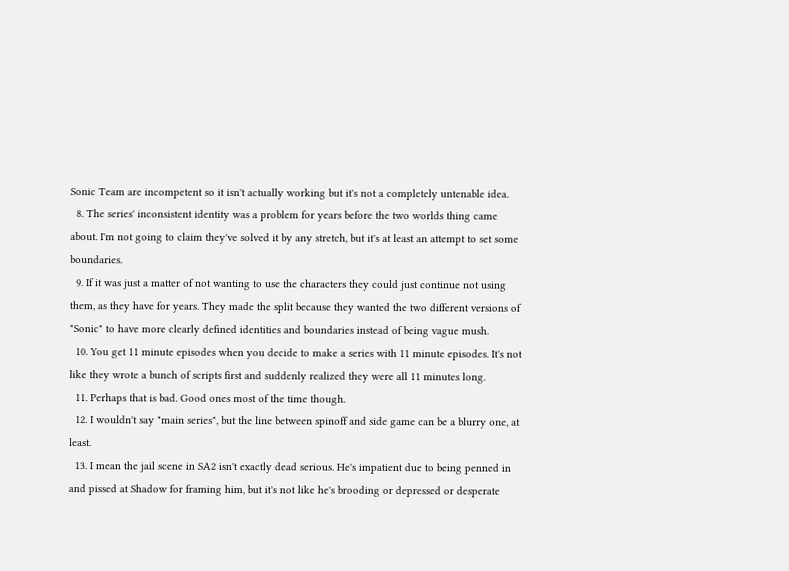Sonic Team are incompetent so it isn't actually working but it's not a completely untenable idea.
  8. The series' inconsistent identity was a problem for years before the two worlds thing came about. I'm not going to claim they've solved it by any stretch, but it's at least an attempt to set some boundaries.
  9. If it was just a matter of not wanting to use the characters they could just continue not using them, as they have for years. They made the split because they wanted the two different versions of "Sonic" to have more clearly defined identities and boundaries instead of being vague mush.
  10. You get 11 minute episodes when you decide to make a series with 11 minute episodes. It's not like they wrote a bunch of scripts first and suddenly realized they were all 11 minutes long.
  11. Perhaps that is bad. Good ones most of the time though.
  12. I wouldn't say "main series", but the line between spinoff and side game can be a blurry one, at least.
  13. I mean the jail scene in SA2 isn't exactly dead serious. He's impatient due to being penned in and pissed at Shadow for framing him, but it's not like he's brooding or depressed or desperate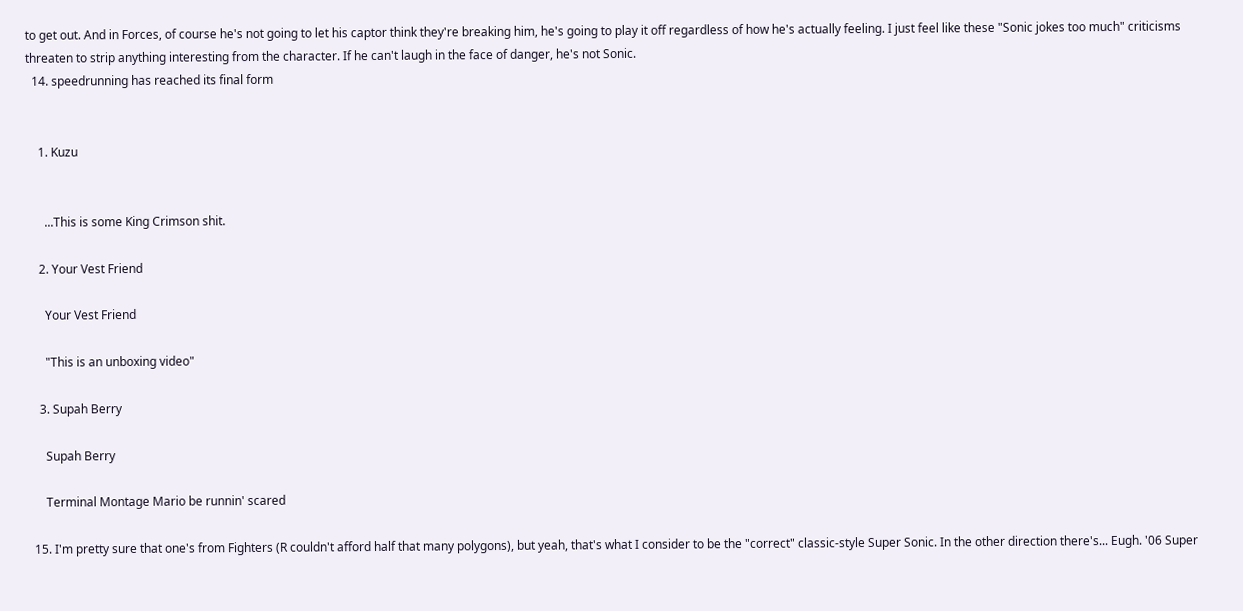to get out. And in Forces, of course he's not going to let his captor think they're breaking him, he's going to play it off regardless of how he's actually feeling. I just feel like these "Sonic jokes too much" criticisms threaten to strip anything interesting from the character. If he can't laugh in the face of danger, he's not Sonic.
  14. speedrunning has reached its final form


    1. Kuzu


      ...This is some King Crimson shit.

    2. Your Vest Friend

      Your Vest Friend

      "This is an unboxing video"

    3. Supah Berry

      Supah Berry

      Terminal Montage Mario be runnin' scared

  15. I'm pretty sure that one's from Fighters (R couldn't afford half that many polygons), but yeah, that's what I consider to be the "correct" classic-style Super Sonic. In the other direction there's... Eugh. '06 Super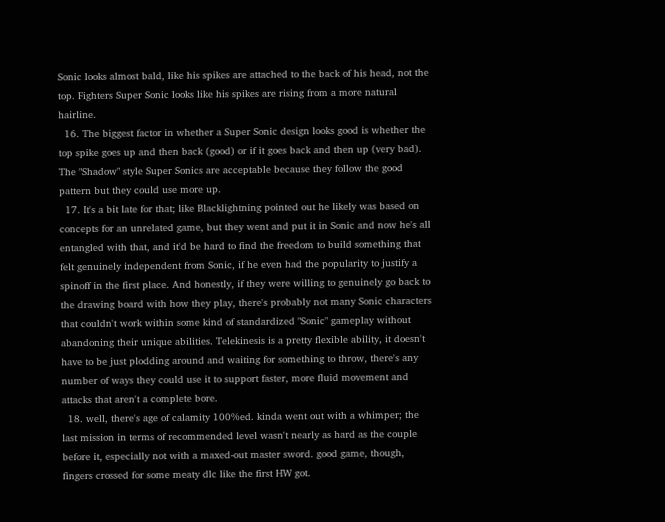Sonic looks almost bald, like his spikes are attached to the back of his head, not the top. Fighters Super Sonic looks like his spikes are rising from a more natural hairline.
  16. The biggest factor in whether a Super Sonic design looks good is whether the top spike goes up and then back (good) or if it goes back and then up (very bad). The "Shadow" style Super Sonics are acceptable because they follow the good pattern but they could use more up.
  17. It's a bit late for that; like Blacklightning pointed out he likely was based on concepts for an unrelated game, but they went and put it in Sonic and now he's all entangled with that, and it'd be hard to find the freedom to build something that felt genuinely independent from Sonic, if he even had the popularity to justify a spinoff in the first place. And honestly, if they were willing to genuinely go back to the drawing board with how they play, there's probably not many Sonic characters that couldn't work within some kind of standardized "Sonic" gameplay without abandoning their unique abilities. Telekinesis is a pretty flexible ability, it doesn't have to be just plodding around and waiting for something to throw, there's any number of ways they could use it to support faster, more fluid movement and attacks that aren't a complete bore.
  18. well, there's age of calamity 100%ed. kinda went out with a whimper; the last mission in terms of recommended level wasn't nearly as hard as the couple before it, especially not with a maxed-out master sword. good game, though, fingers crossed for some meaty dlc like the first HW got.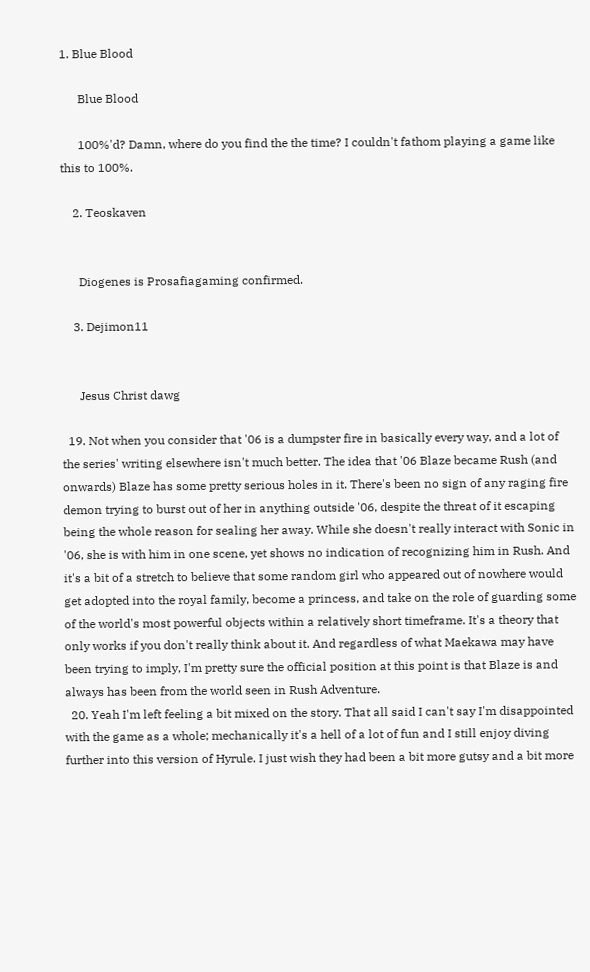1. Blue Blood

      Blue Blood

      100%'d? Damn, where do you find the the time? I couldn't fathom playing a game like this to 100%.

    2. Teoskaven


      Diogenes is Prosafiagaming confirmed.

    3. Dejimon11


      Jesus Christ dawg

  19. Not when you consider that '06 is a dumpster fire in basically every way, and a lot of the series' writing elsewhere isn't much better. The idea that '06 Blaze became Rush (and onwards) Blaze has some pretty serious holes in it. There's been no sign of any raging fire demon trying to burst out of her in anything outside '06, despite the threat of it escaping being the whole reason for sealing her away. While she doesn't really interact with Sonic in '06, she is with him in one scene, yet shows no indication of recognizing him in Rush. And it's a bit of a stretch to believe that some random girl who appeared out of nowhere would get adopted into the royal family, become a princess, and take on the role of guarding some of the world's most powerful objects within a relatively short timeframe. It's a theory that only works if you don't really think about it. And regardless of what Maekawa may have been trying to imply, I'm pretty sure the official position at this point is that Blaze is and always has been from the world seen in Rush Adventure.
  20. Yeah I'm left feeling a bit mixed on the story. That all said I can't say I'm disappointed with the game as a whole; mechanically it's a hell of a lot of fun and I still enjoy diving further into this version of Hyrule. I just wish they had been a bit more gutsy and a bit more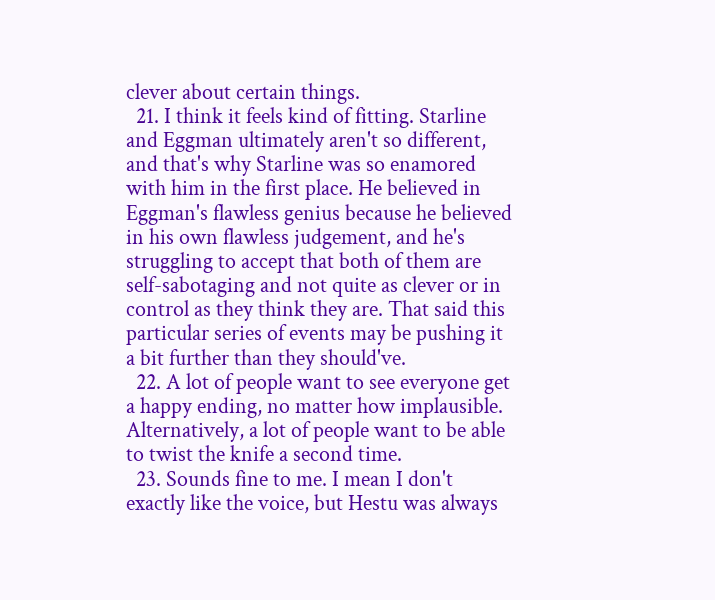clever about certain things.
  21. I think it feels kind of fitting. Starline and Eggman ultimately aren't so different, and that's why Starline was so enamored with him in the first place. He believed in Eggman's flawless genius because he believed in his own flawless judgement, and he's struggling to accept that both of them are self-sabotaging and not quite as clever or in control as they think they are. That said this particular series of events may be pushing it a bit further than they should've.
  22. A lot of people want to see everyone get a happy ending, no matter how implausible. Alternatively, a lot of people want to be able to twist the knife a second time.
  23. Sounds fine to me. I mean I don't exactly like the voice, but Hestu was always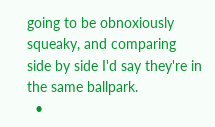going to be obnoxiously squeaky, and comparing side by side I'd say they're in the same ballpark.
  •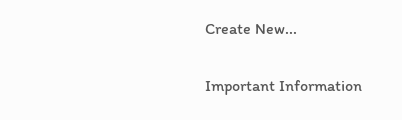Create New...

Important Information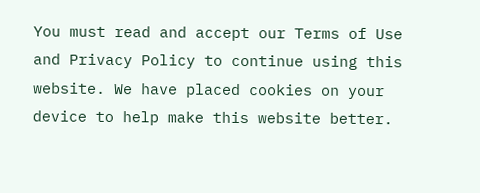You must read and accept our Terms of Use and Privacy Policy to continue using this website. We have placed cookies on your device to help make this website better.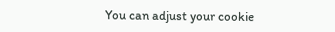You can adjust your cookie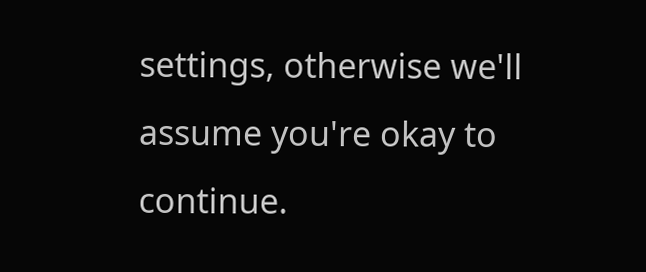settings, otherwise we'll assume you're okay to continue.